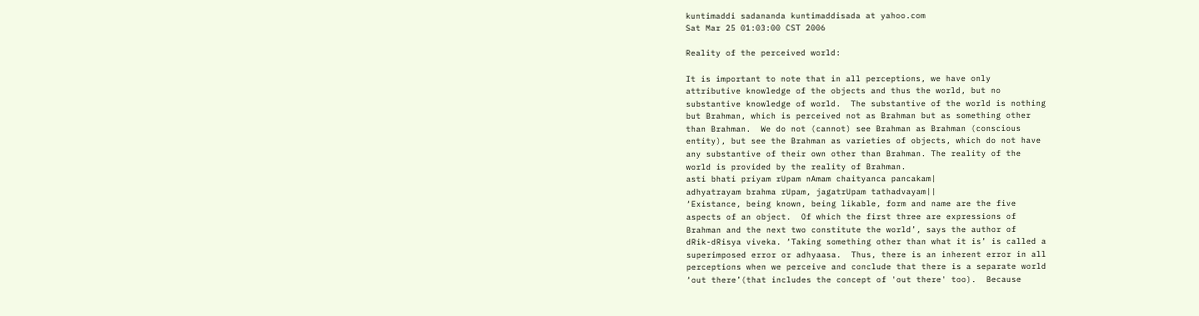kuntimaddi sadananda kuntimaddisada at yahoo.com
Sat Mar 25 01:03:00 CST 2006

Reality of the perceived world:

It is important to note that in all perceptions, we have only
attributive knowledge of the objects and thus the world, but no
substantive knowledge of world.  The substantive of the world is nothing
but Brahman, which is perceived not as Brahman but as something other
than Brahman.  We do not (cannot) see Brahman as Brahman (conscious
entity), but see the Brahman as varieties of objects, which do not have
any substantive of their own other than Brahman. The reality of the
world is provided by the reality of Brahman.
asti bhati priyam rUpam nAmam chaityanca pancakam|
adhyatrayam brahma rUpam, jagatrUpam tathadvayam||
‘Existance, being known, being likable, form and name are the five
aspects of an object.  Of which the first three are expressions of
Brahman and the next two constitute the world’, says the author of
dRik-dRisya viveka. ‘Taking something other than what it is’ is called a
superimposed error or adhyaasa.  Thus, there is an inherent error in all
perceptions when we perceive and conclude that there is a separate world
‘out there’(that includes the concept of 'out there' too).  Because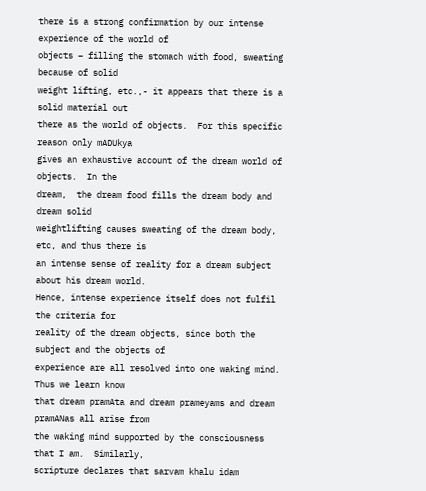there is a strong confirmation by our intense experience of the world of
objects – filling the stomach with food, sweating because of solid
weight lifting, etc.,- it appears that there is a solid material out
there as the world of objects.  For this specific reason only mADUkya
gives an exhaustive account of the dream world of objects.  In the
dream,  the dream food fills the dream body and dream solid
weightlifting causes sweating of the dream body, etc, and thus there is
an intense sense of reality for a dream subject about his dream world.
Hence, intense experience itself does not fulfil the criteria for
reality of the dream objects, since both the subject and the objects of
experience are all resolved into one waking mind.  Thus we learn know
that dream pramAta and dream prameyams and dream pramANas all arise from
the waking mind supported by the consciousness that I am.  Similarly,
scripture declares that sarvam khalu idam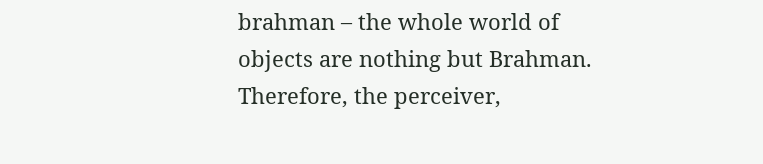brahman – the whole world of
objects are nothing but Brahman.  Therefore, the perceiver,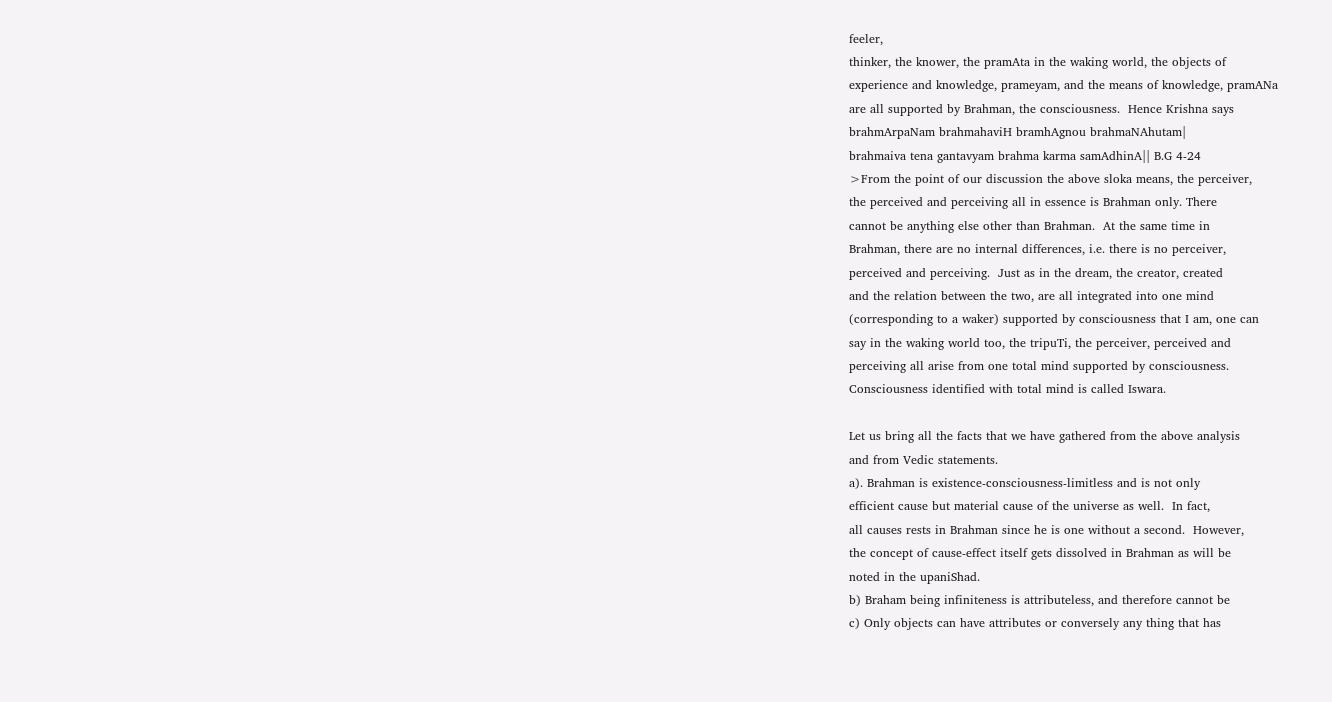feeler,
thinker, the knower, the pramAta in the waking world, the objects of
experience and knowledge, prameyam, and the means of knowledge, pramANa
are all supported by Brahman, the consciousness.  Hence Krishna says
brahmArpaNam brahmahaviH bramhAgnou brahmaNAhutam|
brahmaiva tena gantavyam brahma karma samAdhinA|| B.G 4-24
>From the point of our discussion the above sloka means, the perceiver,
the perceived and perceiving all in essence is Brahman only. There
cannot be anything else other than Brahman.  At the same time in
Brahman, there are no internal differences, i.e. there is no perceiver,
perceived and perceiving.  Just as in the dream, the creator, created
and the relation between the two, are all integrated into one mind
(corresponding to a waker) supported by consciousness that I am, one can
say in the waking world too, the tripuTi, the perceiver, perceived and
perceiving all arise from one total mind supported by consciousness.
Consciousness identified with total mind is called Iswara.

Let us bring all the facts that we have gathered from the above analysis
and from Vedic statements.
a). Brahman is existence-consciousness-limitless and is not only
efficient cause but material cause of the universe as well.  In fact,
all causes rests in Brahman since he is one without a second.  However,
the concept of cause-effect itself gets dissolved in Brahman as will be
noted in the upaniShad.
b) Braham being infiniteness is attributeless, and therefore cannot be
c) Only objects can have attributes or conversely any thing that has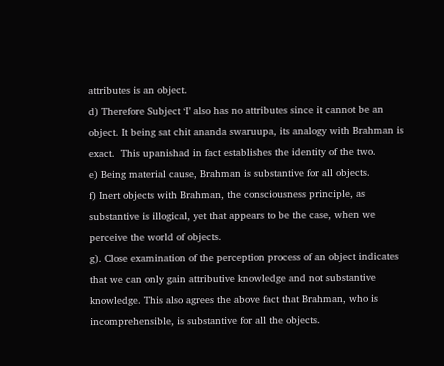attributes is an object.
d) Therefore Subject ‘I’ also has no attributes since it cannot be an
object. It being sat chit ananda swaruupa, its analogy with Brahman is
exact.  This upanishad in fact establishes the identity of the two.
e) Being material cause, Brahman is substantive for all objects.
f) Inert objects with Brahman, the consciousness principle, as
substantive is illogical, yet that appears to be the case, when we
perceive the world of objects.
g). Close examination of the perception process of an object indicates
that we can only gain attributive knowledge and not substantive
knowledge. This also agrees the above fact that Brahman, who is
incomprehensible, is substantive for all the objects.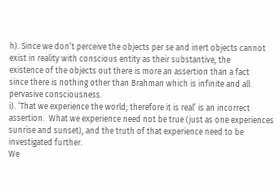h). Since we don’t perceive the objects per se and inert objects cannot
exist in reality with conscious entity as their substantive, the
existence of the objects out there is more an assertion than a fact
since there is nothing other than Brahman which is infinite and all
pervasive consciousness.
i). ‘That we experience the world; therefore it is real’ is an incorrect
assertion.  What we experience need not be true (just as one experiences
sunrise and sunset), and the truth of that experience need to be
investigated further.
We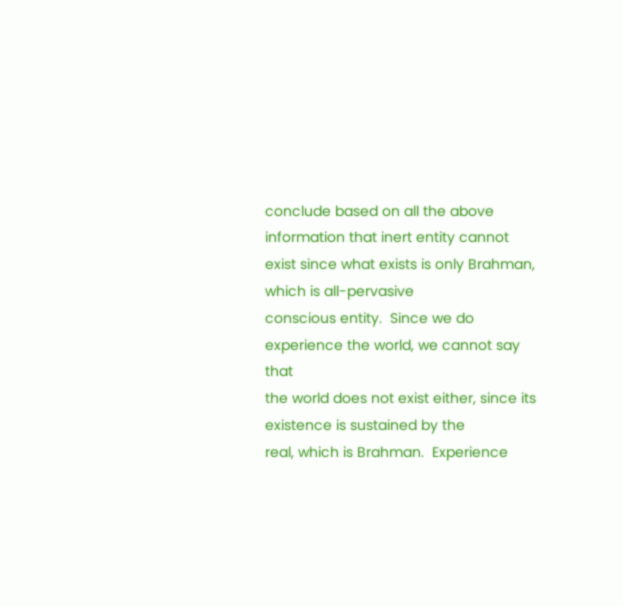conclude based on all the above information that inert entity cannot
exist since what exists is only Brahman, which is all-pervasive
conscious entity.  Since we do experience the world, we cannot say that
the world does not exist either, since its existence is sustained by the
real, which is Brahman.  Experience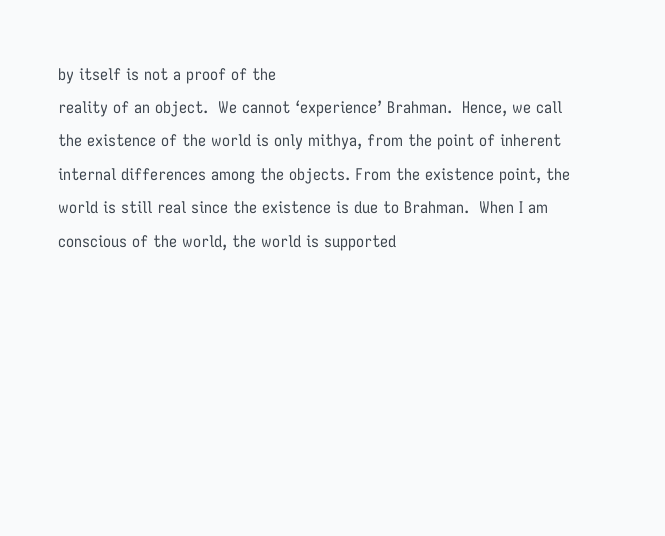by itself is not a proof of the
reality of an object.  We cannot ‘experience’ Brahman.  Hence, we call
the existence of the world is only mithya, from the point of inherent
internal differences among the objects. From the existence point, the
world is still real since the existence is due to Brahman.  When I am
conscious of the world, the world is supported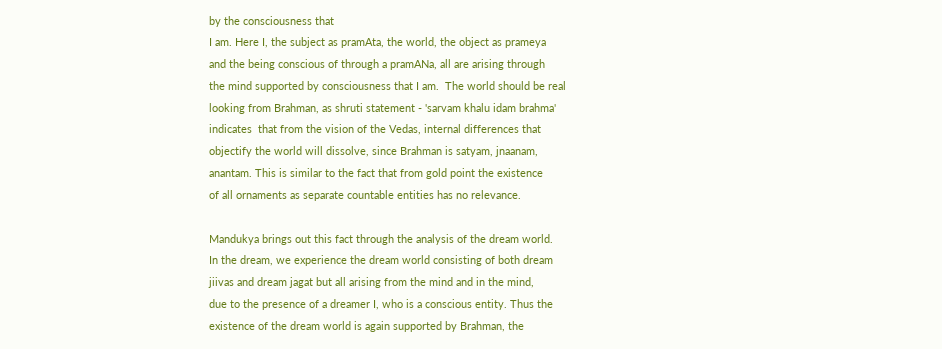by the consciousness that
I am. Here I, the subject as pramAta, the world, the object as prameya
and the being conscious of through a pramANa, all are arising through
the mind supported by consciousness that I am.  The world should be real
looking from Brahman, as shruti statement - 'sarvam khalu idam brahma'
indicates  that from the vision of the Vedas, internal differences that
objectify the world will dissolve, since Brahman is satyam, jnaanam,
anantam. This is similar to the fact that from gold point the existence
of all ornaments as separate countable entities has no relevance.

Mandukya brings out this fact through the analysis of the dream world.
In the dream, we experience the dream world consisting of both dream
jiivas and dream jagat but all arising from the mind and in the mind,
due to the presence of a dreamer I, who is a conscious entity. Thus the
existence of the dream world is again supported by Brahman, the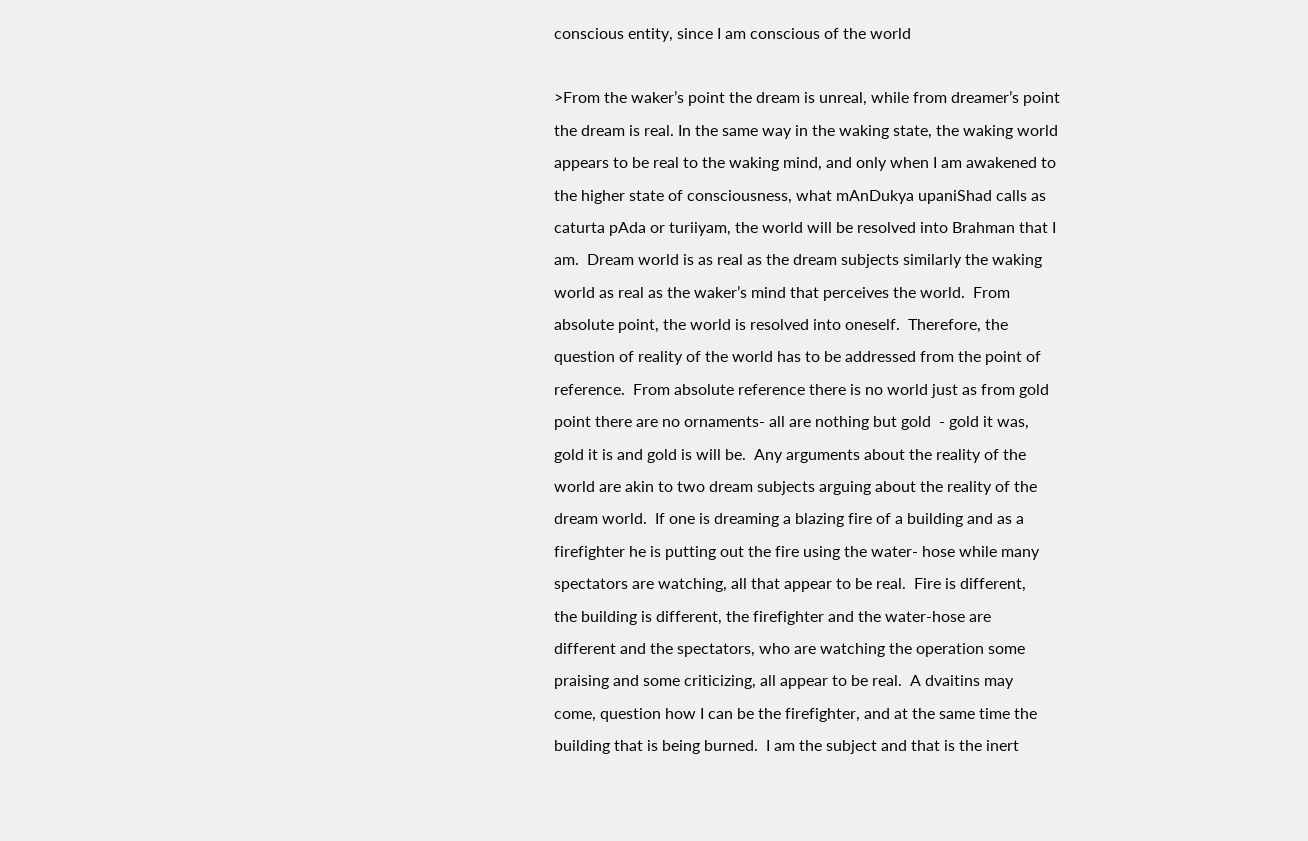conscious entity, since I am conscious of the world

>From the waker’s point the dream is unreal, while from dreamer’s point
the dream is real. In the same way in the waking state, the waking world
appears to be real to the waking mind, and only when I am awakened to
the higher state of consciousness, what mAnDukya upaniShad calls as
caturta pAda or turiiyam, the world will be resolved into Brahman that I
am.  Dream world is as real as the dream subjects similarly the waking
world as real as the waker’s mind that perceives the world.  From
absolute point, the world is resolved into oneself.  Therefore, the
question of reality of the world has to be addressed from the point of
reference.  From absolute reference there is no world just as from gold
point there are no ornaments- all are nothing but gold  - gold it was,
gold it is and gold is will be.  Any arguments about the reality of the
world are akin to two dream subjects arguing about the reality of the
dream world.  If one is dreaming a blazing fire of a building and as a
firefighter he is putting out the fire using the water- hose while many
spectators are watching, all that appear to be real.  Fire is different,
the building is different, the firefighter and the water-hose are
different and the spectators, who are watching the operation some
praising and some criticizing, all appear to be real.  A dvaitins may
come, question how I can be the firefighter, and at the same time the
building that is being burned.  I am the subject and that is the inert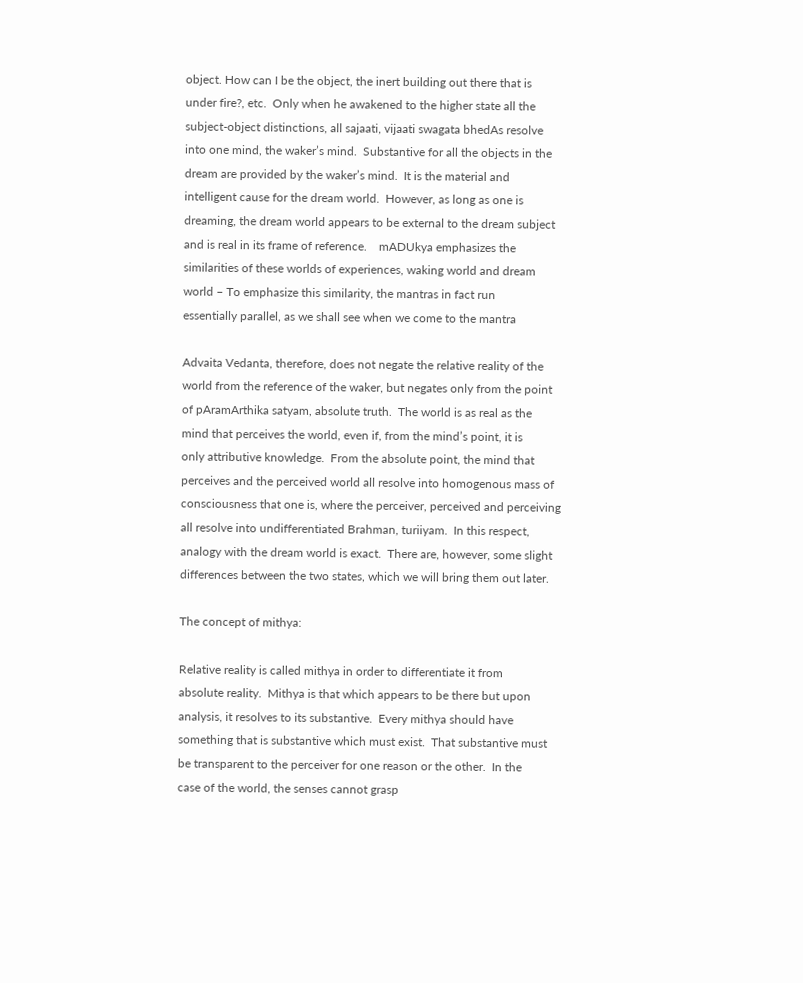object. How can I be the object, the inert building out there that is
under fire?, etc.  Only when he awakened to the higher state all the
subject-object distinctions, all sajaati, vijaati swagata bhedAs resolve
into one mind, the waker’s mind.  Substantive for all the objects in the
dream are provided by the waker’s mind.  It is the material and
intelligent cause for the dream world.  However, as long as one is
dreaming, the dream world appears to be external to the dream subject
and is real in its frame of reference.    mADUkya emphasizes the
similarities of these worlds of experiences, waking world and dream
world – To emphasize this similarity, the mantras in fact run
essentially parallel, as we shall see when we come to the mantra

Advaita Vedanta, therefore, does not negate the relative reality of the
world from the reference of the waker, but negates only from the point
of pAramArthika satyam, absolute truth.  The world is as real as the
mind that perceives the world, even if, from the mind’s point, it is
only attributive knowledge.  From the absolute point, the mind that
perceives and the perceived world all resolve into homogenous mass of
consciousness that one is, where the perceiver, perceived and perceiving
all resolve into undifferentiated Brahman, turiiyam.  In this respect,
analogy with the dream world is exact.  There are, however, some slight
differences between the two states, which we will bring them out later.

The concept of mithya:

Relative reality is called mithya in order to differentiate it from
absolute reality.  Mithya is that which appears to be there but upon
analysis, it resolves to its substantive.  Every mithya should have
something that is substantive which must exist.  That substantive must
be transparent to the perceiver for one reason or the other.  In the
case of the world, the senses cannot grasp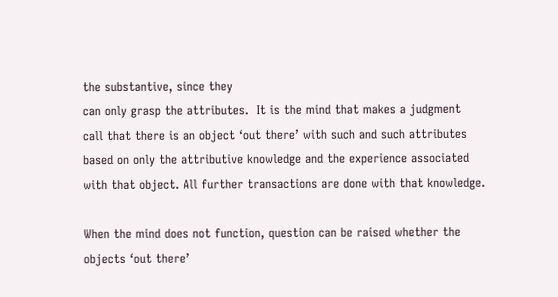the substantive, since they
can only grasp the attributes.  It is the mind that makes a judgment
call that there is an object ‘out there’ with such and such attributes
based on only the attributive knowledge and the experience associated
with that object. All further transactions are done with that knowledge.

When the mind does not function, question can be raised whether the
objects ‘out there’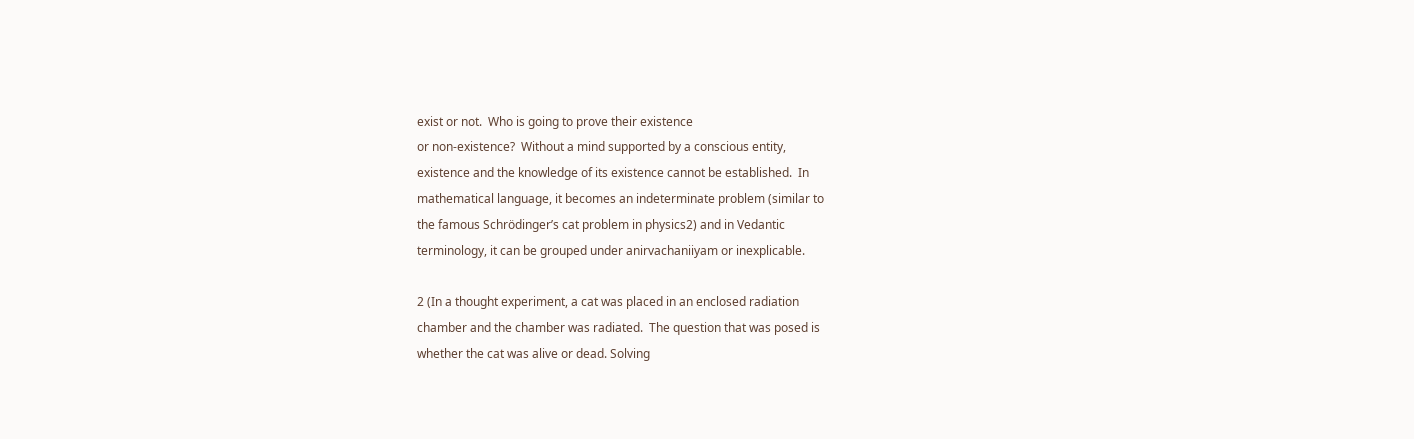exist or not.  Who is going to prove their existence
or non-existence?  Without a mind supported by a conscious entity,
existence and the knowledge of its existence cannot be established.  In
mathematical language, it becomes an indeterminate problem (similar to
the famous Schrödinger’s cat problem in physics2) and in Vedantic
terminology, it can be grouped under anirvachaniiyam or inexplicable.

2 (In a thought experiment, a cat was placed in an enclosed radiation
chamber and the chamber was radiated.  The question that was posed is
whether the cat was alive or dead. Solving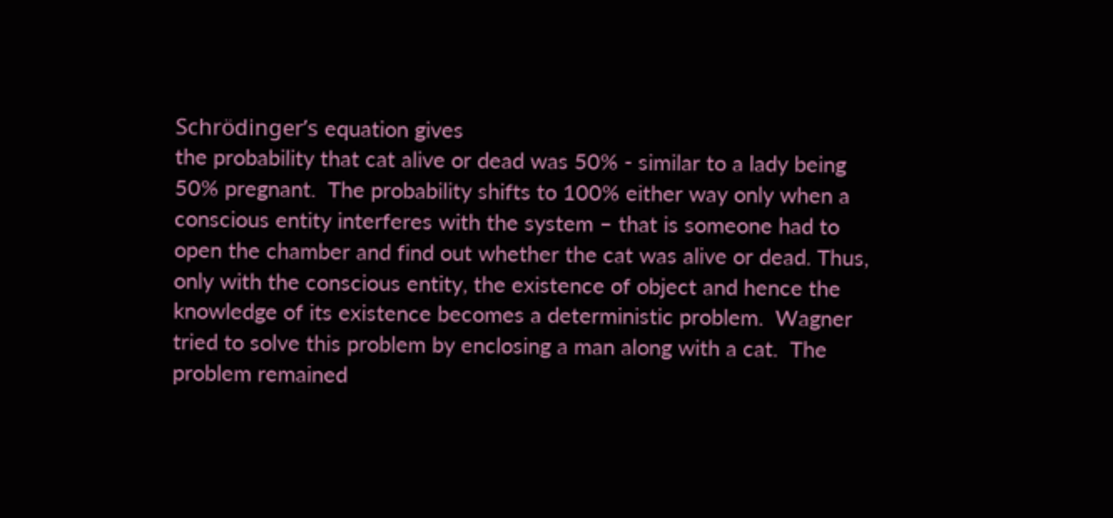Schrödinger’s equation gives
the probability that cat alive or dead was 50% - similar to a lady being
50% pregnant.  The probability shifts to 100% either way only when a
conscious entity interferes with the system – that is someone had to
open the chamber and find out whether the cat was alive or dead. Thus,
only with the conscious entity, the existence of object and hence the
knowledge of its existence becomes a deterministic problem.  Wagner
tried to solve this problem by enclosing a man along with a cat.  The
problem remained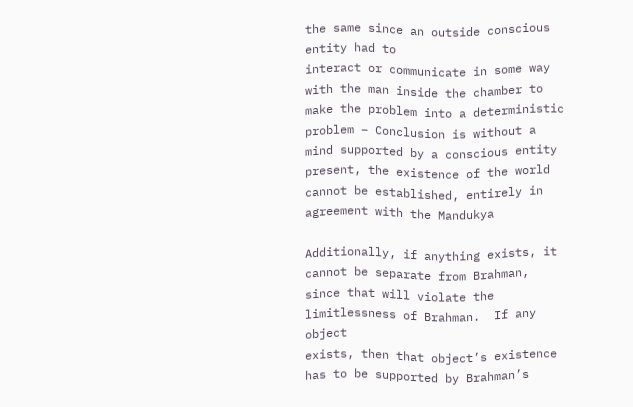the same since an outside conscious entity had to
interact or communicate in some way with the man inside the chamber to
make the problem into a deterministic problem – Conclusion is without a
mind supported by a conscious entity present, the existence of the world
cannot be established, entirely in agreement with the Mandukya

Additionally, if anything exists, it cannot be separate from Brahman,
since that will violate the limitlessness of Brahman.  If any object
exists, then that object’s existence has to be supported by Brahman’s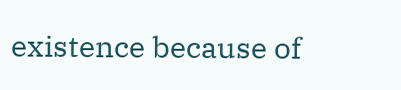existence because of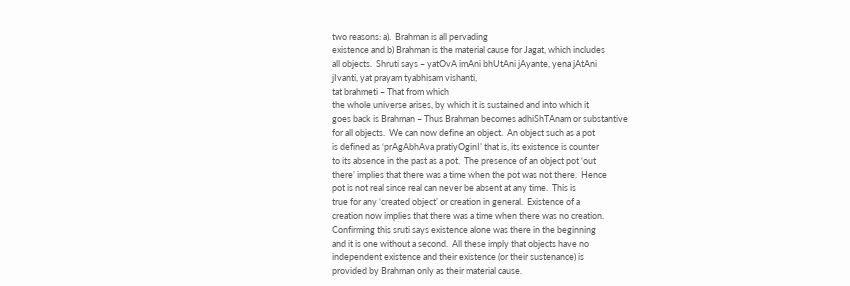two reasons: a).  Brahman is all pervading
existence and b) Brahman is the material cause for Jagat, which includes
all objects.  Shruti says – yatOvA imAni bhUtAni jAyante, yena jAtAni
jIvanti, yat prayam tyabhisam vishanti,
tat brahmeti – That from which
the whole universe arises, by which it is sustained and into which it
goes back is Brahman – Thus Brahman becomes adhiShTAnam or substantive
for all objects.  We can now define an object.  An object such as a pot
is defined as ‘prAgAbhAva pratiyOginI’ that is, its existence is counter
to its absence in the past as a pot.  The presence of an object pot ‘out
there’ implies that there was a time when the pot was not there.  Hence
pot is not real since real can never be absent at any time.  This is
true for any ‘created object’ or creation in general.  Existence of a
creation now implies that there was a time when there was no creation.
Confirming this sruti says existence alone was there in the beginning
and it is one without a second.  All these imply that objects have no
independent existence and their existence (or their sustenance) is
provided by Brahman only as their material cause.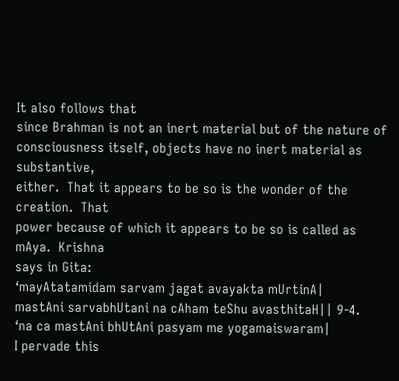It also follows that
since Brahman is not an inert material but of the nature of
consciousness itself, objects have no inert material as substantive,
either.  That it appears to be so is the wonder of the creation.  That
power because of which it appears to be so is called as mAya.  Krishna
says in Gita:
‘mayAtatamidam sarvam jagat avayakta mUrtinA|
mastAni sarvabhUtani na cAham teShu avasthitaH|| 9-4.
‘na ca mastAni bhUtAni pasyam me yogamaiswaram|
I pervade this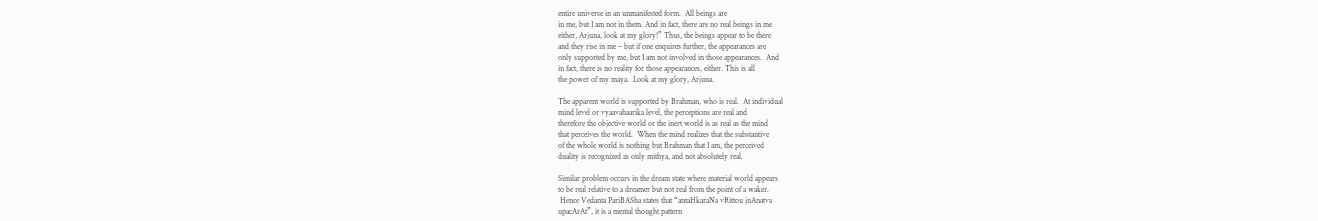entire universe in an unmanifested form.  All beings are
in me, but I am not in them. And in fact, there are no real beings in me
either, Arjuna, look at my glory!” Thus, the beings appear to be there
and they rise in me – but if one enquires further, the appearances are
only supported by me, but I am not involved in those appearances.  And
in fact, there is no reality for those appearances, either. This is all
the power of my maya.  Look at my glory, Arjuna.

The apparent world is supported by Brahman, who is real.  At individual
mind level or vyaavahaarika level, the perceptions are real and
therefore the objective world or the inert world is as real as the mind
that perceives the world.  When the mind realizes that the substantive
of the whole world is nothing but Brahman that I am, the perceived
duality is recognized as only mithya, and not absolutely real.

Similar problem occurs in the dream state where material world appears
to be real relative to a dreamer but not real from the point of a waker.
 Hence Vedanta PariBASha states that “antaHkaraNa vRittou jnAnatva
upacArAt”, it is a mental thought pattern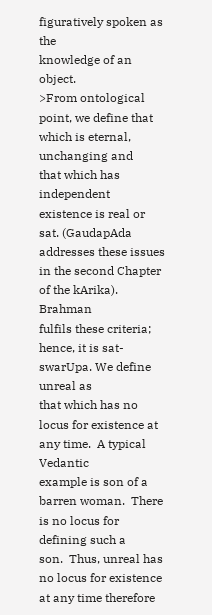figuratively spoken as the
knowledge of an object.
>From ontological point, we define that which is eternal, unchanging and
that which has independent existence is real or sat. (GaudapAda
addresses these issues in the second Chapter of the kArika).  Brahman
fulfils these criteria; hence, it is sat-swarUpa. We define unreal as
that which has no locus for existence at any time.  A typical Vedantic
example is son of a barren woman.  There is no locus for defining such a
son.  Thus, unreal has no locus for existence at any time therefore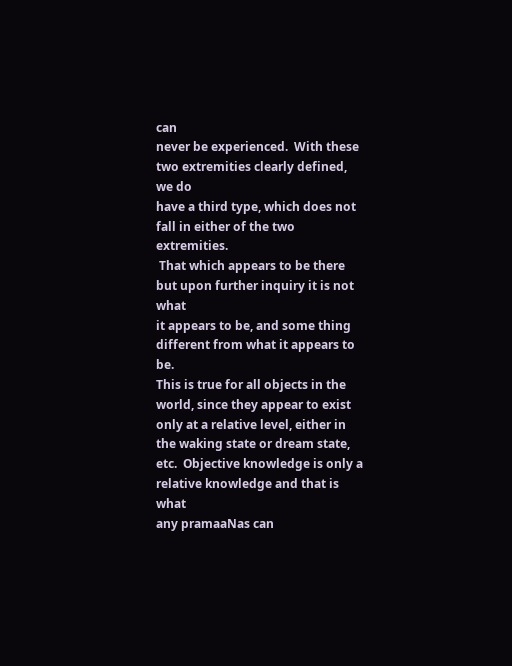can
never be experienced.  With these two extremities clearly defined, we do
have a third type, which does not fall in either of the two extremities.
 That which appears to be there but upon further inquiry it is not what
it appears to be, and some thing different from what it appears to be.
This is true for all objects in the world, since they appear to exist
only at a relative level, either in the waking state or dream state,
etc.  Objective knowledge is only a relative knowledge and that is what
any pramaaNas can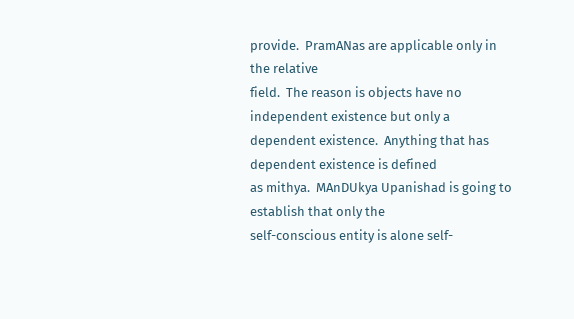provide.  PramANas are applicable only in the relative
field.  The reason is objects have no independent existence but only a
dependent existence.  Anything that has dependent existence is defined
as mithya.  MAnDUkya Upanishad is going to establish that only the
self-conscious entity is alone self-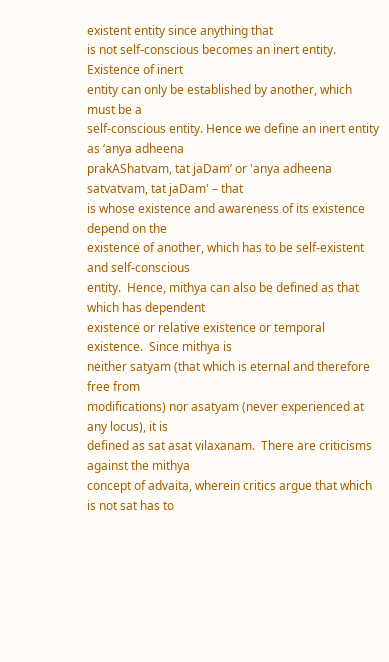existent entity since anything that
is not self-conscious becomes an inert entity.   Existence of inert
entity can only be established by another, which must be a
self-conscious entity. Hence we define an inert entity as ‘anya adheena
prakAShatvam, tat jaDam’ or 'anya adheena satvatvam, tat jaDam' – that
is whose existence and awareness of its existence depend on the
existence of another, which has to be self-existent and self-conscious
entity.  Hence, mithya can also be defined as that which has dependent
existence or relative existence or temporal existence.  Since mithya is
neither satyam (that which is eternal and therefore free from
modifications) nor asatyam (never experienced at any locus), it is
defined as sat asat vilaxanam.  There are criticisms against the mithya
concept of advaita, wherein critics argue that which is not sat has to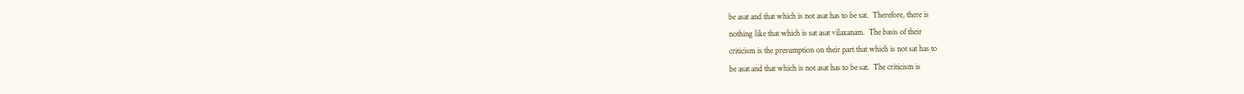be asat and that which is not asat has to be sat.  Therefore, there is
nothing like that which is sat asat vilaxanam.  The basis of their
criticism is the presumption on their part that which is not sat has to
be asat and that which is not asat has to be sat.  The criticism is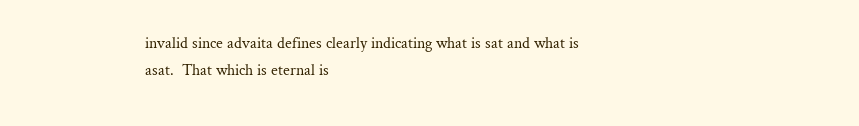invalid since advaita defines clearly indicating what is sat and what is
asat.  That which is eternal is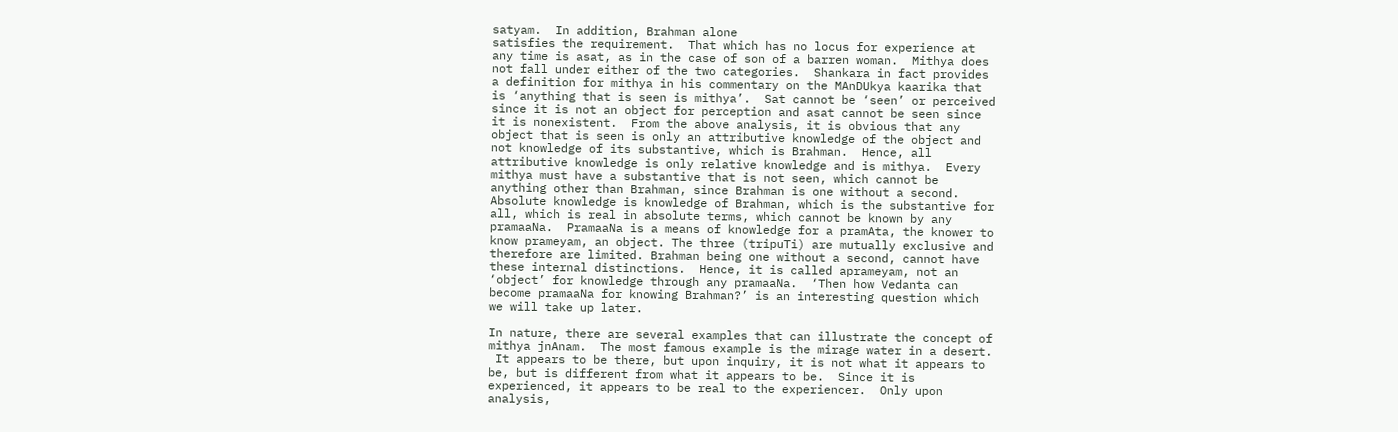satyam.  In addition, Brahman alone
satisfies the requirement.  That which has no locus for experience at
any time is asat, as in the case of son of a barren woman.  Mithya does
not fall under either of the two categories.  Shankara in fact provides
a definition for mithya in his commentary on the MAnDUkya kaarika that
is ‘anything that is seen is mithya’.  Sat cannot be ‘seen’ or perceived
since it is not an object for perception and asat cannot be seen since
it is nonexistent.  From the above analysis, it is obvious that any
object that is seen is only an attributive knowledge of the object and
not knowledge of its substantive, which is Brahman.  Hence, all
attributive knowledge is only relative knowledge and is mithya.  Every
mithya must have a substantive that is not seen, which cannot be
anything other than Brahman, since Brahman is one without a second.
Absolute knowledge is knowledge of Brahman, which is the substantive for
all, which is real in absolute terms, which cannot be known by any
pramaaNa.  PramaaNa is a means of knowledge for a pramAta, the knower to
know prameyam, an object. The three (tripuTi) are mutually exclusive and
therefore are limited. Brahman being one without a second, cannot have
these internal distinctions.  Hence, it is called aprameyam, not an
‘object’ for knowledge through any pramaaNa.  ‘Then how Vedanta can
become pramaaNa for knowing Brahman?’ is an interesting question which
we will take up later.

In nature, there are several examples that can illustrate the concept of
mithya jnAnam.  The most famous example is the mirage water in a desert.
 It appears to be there, but upon inquiry, it is not what it appears to
be, but is different from what it appears to be.  Since it is
experienced, it appears to be real to the experiencer.  Only upon
analysis,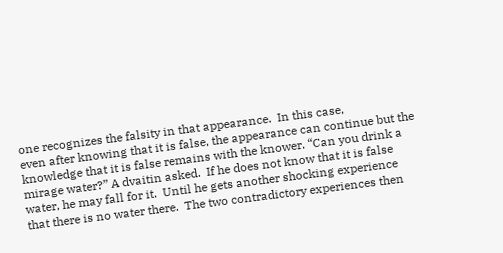one recognizes the falsity in that appearance.  In this case,
even after knowing that it is false, the appearance can continue but the
knowledge that it is false remains with the knower. “Can you drink a
mirage water?” A dvaitin asked.  If he does not know that it is false
water, he may fall for it.  Until he gets another shocking experience
that there is no water there.  The two contradictory experiences then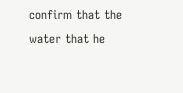confirm that the water that he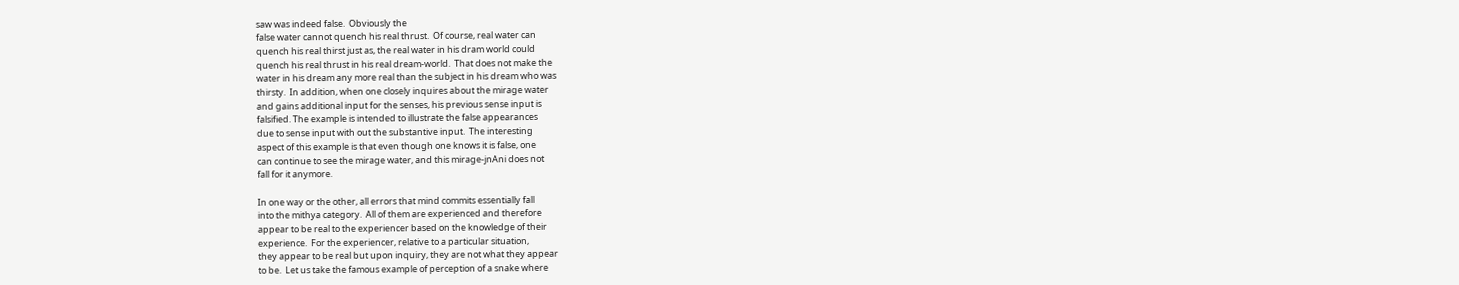saw was indeed false.  Obviously the
false water cannot quench his real thrust.  Of course, real water can
quench his real thirst just as, the real water in his dram world could
quench his real thrust in his real dream-world.  That does not make the
water in his dream any more real than the subject in his dream who was
thirsty.  In addition, when one closely inquires about the mirage water
and gains additional input for the senses, his previous sense input is
falsified. The example is intended to illustrate the false appearances
due to sense input with out the substantive input.  The interesting
aspect of this example is that even though one knows it is false, one
can continue to see the mirage water, and this mirage-jnAni does not
fall for it anymore.

In one way or the other, all errors that mind commits essentially fall
into the mithya category.  All of them are experienced and therefore
appear to be real to the experiencer based on the knowledge of their
experience.  For the experiencer, relative to a particular situation,
they appear to be real but upon inquiry, they are not what they appear
to be.  Let us take the famous example of perception of a snake where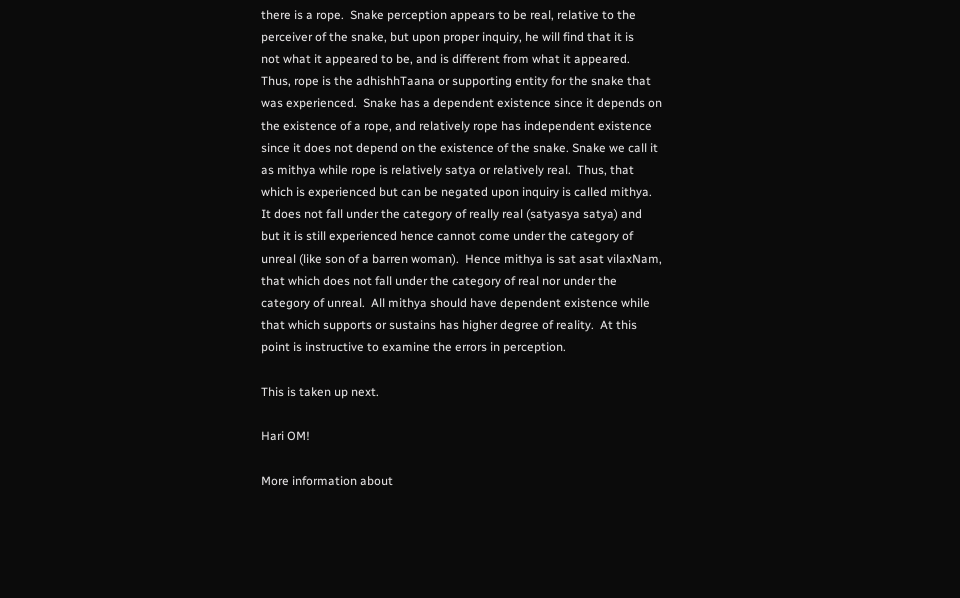there is a rope.  Snake perception appears to be real, relative to the
perceiver of the snake, but upon proper inquiry, he will find that it is
not what it appeared to be, and is different from what it appeared.
Thus, rope is the adhishhTaana or supporting entity for the snake that
was experienced.  Snake has a dependent existence since it depends on
the existence of a rope, and relatively rope has independent existence
since it does not depend on the existence of the snake. Snake we call it
as mithya while rope is relatively satya or relatively real.  Thus, that
which is experienced but can be negated upon inquiry is called mithya.
It does not fall under the category of really real (satyasya satya) and
but it is still experienced hence cannot come under the category of
unreal (like son of a barren woman).  Hence mithya is sat asat vilaxNam,
that which does not fall under the category of real nor under the
category of unreal.  All mithya should have dependent existence while
that which supports or sustains has higher degree of reality.  At this
point is instructive to examine the errors in perception.

This is taken up next.

Hari OM!

More information about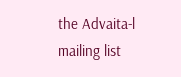the Advaita-l mailing list